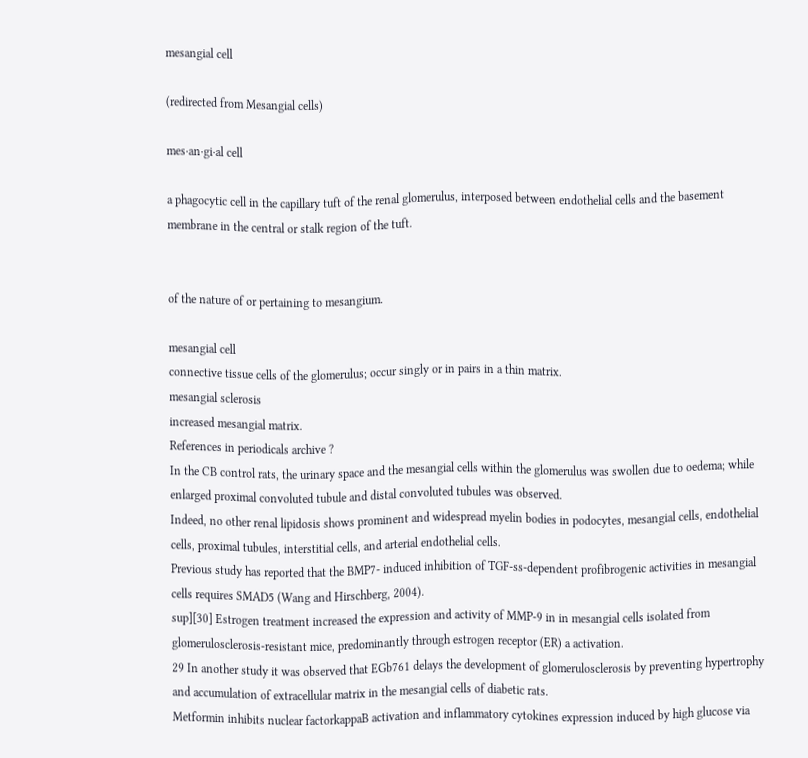mesangial cell

(redirected from Mesangial cells)

mes·an·gi·al cell

a phagocytic cell in the capillary tuft of the renal glomerulus, interposed between endothelial cells and the basement membrane in the central or stalk region of the tuft.


of the nature of or pertaining to mesangium.

mesangial cell
connective tissue cells of the glomerulus; occur singly or in pairs in a thin matrix.
mesangial sclerosis
increased mesangial matrix.
References in periodicals archive ?
In the CB control rats, the urinary space and the mesangial cells within the glomerulus was swollen due to oedema; while enlarged proximal convoluted tubule and distal convoluted tubules was observed.
Indeed, no other renal lipidosis shows prominent and widespread myelin bodies in podocytes, mesangial cells, endothelial cells, proximal tubules, interstitial cells, and arterial endothelial cells.
Previous study has reported that the BMP7- induced inhibition of TGF-ss-dependent profibrogenic activities in mesangial cells requires SMAD5 (Wang and Hirschberg, 2004).
sup][30] Estrogen treatment increased the expression and activity of MMP-9 in in mesangial cells isolated from glomerulosclerosis-resistant mice, predominantly through estrogen receptor (ER) a activation.
29 In another study it was observed that EGb761 delays the development of glomerulosclerosis by preventing hypertrophy and accumulation of extracellular matrix in the mesangial cells of diabetic rats.
Metformin inhibits nuclear factorkappaB activation and inflammatory cytokines expression induced by high glucose via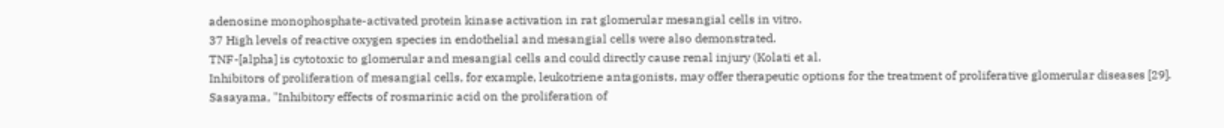adenosine monophosphate-activated protein kinase activation in rat glomerular mesangial cells in vitro.
37 High levels of reactive oxygen species in endothelial and mesangial cells were also demonstrated.
TNF-[alpha] is cytotoxic to glomerular and mesangial cells and could directly cause renal injury (Kolati et al.
Inhibitors of proliferation of mesangial cells, for example, leukotriene antagonists, may offer therapeutic options for the treatment of proliferative glomerular diseases [29].
Sasayama, "Inhibitory effects of rosmarinic acid on the proliferation of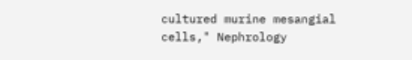cultured murine mesangial cells," Nephrology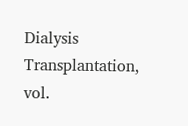Dialysis Transplantation, vol.